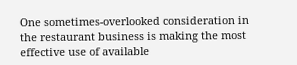One sometimes-overlooked consideration in the restaurant business is making the most effective use of available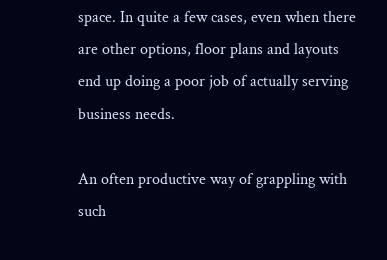space. In quite a few cases, even when there are other options, floor plans and layouts end up doing a poor job of actually serving business needs.

An often productive way of grappling with such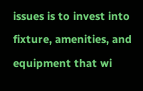issues is to invest into fixture, amenities, and equipment that wi